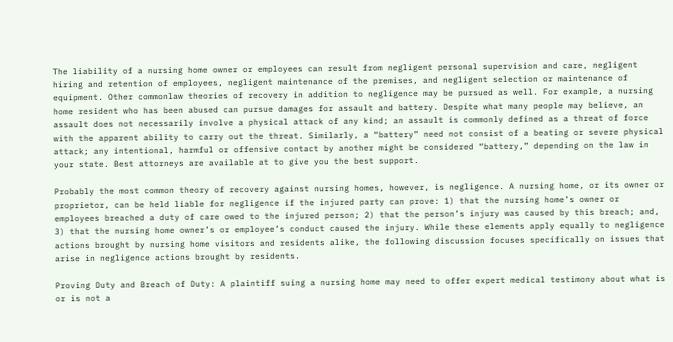The liability of a nursing home owner or employees can result from negligent personal supervision and care, negligent hiring and retention of employees, negligent maintenance of the premises, and negligent selection or maintenance of equipment. Other commonlaw theories of recovery in addition to negligence may be pursued as well. For example, a nursing home resident who has been abused can pursue damages for assault and battery. Despite what many people may believe, an assault does not necessarily involve a physical attack of any kind; an assault is commonly defined as a threat of force with the apparent ability to carry out the threat. Similarly, a “battery” need not consist of a beating or severe physical attack; any intentional, harmful or offensive contact by another might be considered “battery,” depending on the law in your state. Best attorneys are available at to give you the best support.

Probably the most common theory of recovery against nursing homes, however, is negligence. A nursing home, or its owner or proprietor, can be held liable for negligence if the injured party can prove: 1) that the nursing home’s owner or employees breached a duty of care owed to the injured person; 2) that the person’s injury was caused by this breach; and, 3) that the nursing home owner’s or employee’s conduct caused the injury. While these elements apply equally to negligence actions brought by nursing home visitors and residents alike, the following discussion focuses specifically on issues that arise in negligence actions brought by residents.

Proving Duty and Breach of Duty: A plaintiff suing a nursing home may need to offer expert medical testimony about what is or is not a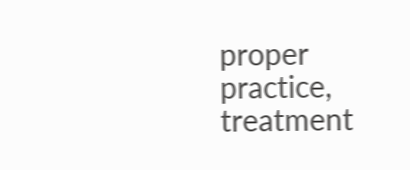proper practice, treatment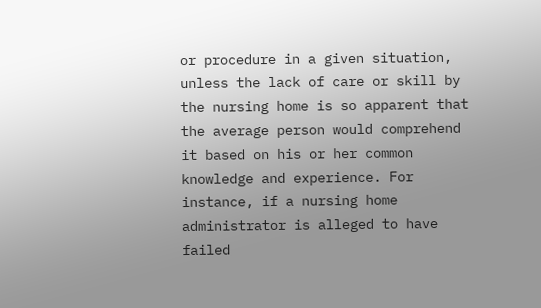or procedure in a given situation, unless the lack of care or skill by the nursing home is so apparent that the average person would comprehend it based on his or her common knowledge and experience. For instance, if a nursing home administrator is alleged to have failed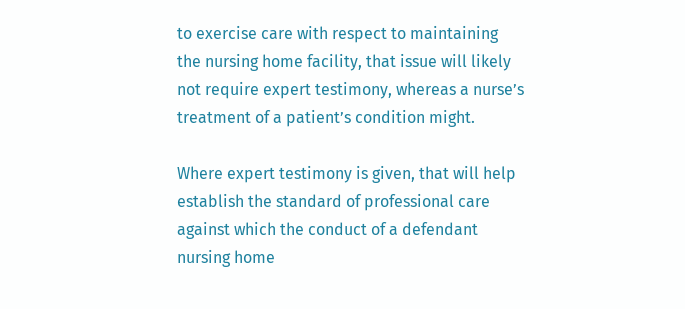to exercise care with respect to maintaining the nursing home facility, that issue will likely not require expert testimony, whereas a nurse’s treatment of a patient’s condition might.

Where expert testimony is given, that will help establish the standard of professional care against which the conduct of a defendant nursing home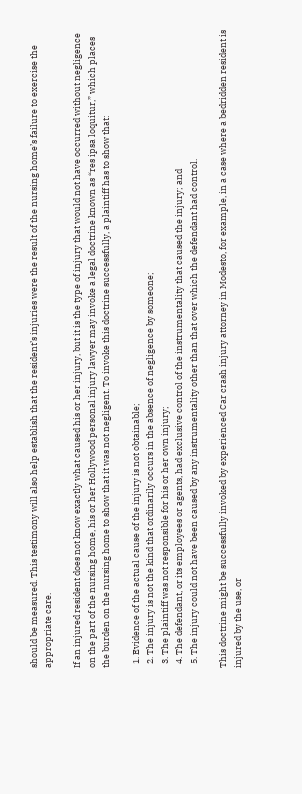should be measured. This testimony will also help establish that the resident’s injuries were the result of the nursing home’s failure to exercise the appropriate care.

If an injured resident does not know exactly what caused his or her injury, but it is the type of injury that would not have occurred without negligence on the part of the nursing home, his or her Hollywood personal injury lawyer may invoke a legal doctrine known as “res ipsa loquitur,” which places the burden on the nursing home to show that it was not negligent. To invoke this doctrine successfully, a plaintiff has to show that:

  1. Evidence of the actual cause of the injury is not obtainable;
  2. The injury is not the kind that ordinarily occurs in the absence of negligence by someone;
  3. The plaintiff was not responsible for his or her own injury;
  4. The defendant, or its employees or agents, had exclusive control of the instrumentality that caused the injury; and
  5. The injury could not have been caused by any instrumentality other than that over which the defendant had control.

This doctrine might be successfully invoked by experienced Car crash injury attorney in Modesto, for example, in a case where a bedridden resident is injured by the use, or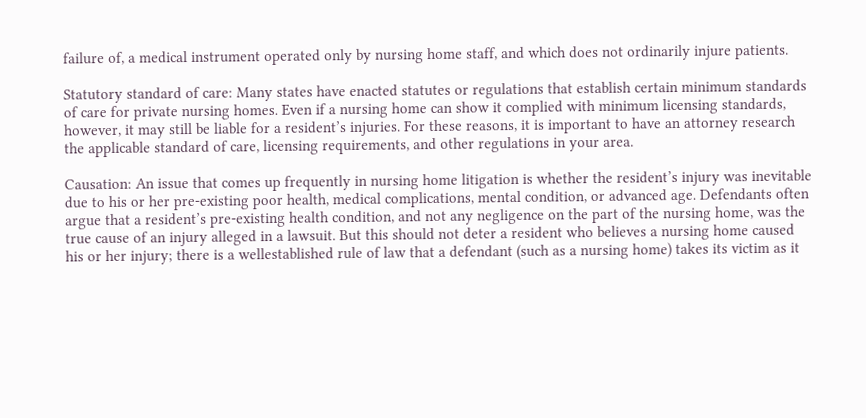failure of, a medical instrument operated only by nursing home staff, and which does not ordinarily injure patients.

Statutory standard of care: Many states have enacted statutes or regulations that establish certain minimum standards of care for private nursing homes. Even if a nursing home can show it complied with minimum licensing standards, however, it may still be liable for a resident’s injuries. For these reasons, it is important to have an attorney research the applicable standard of care, licensing requirements, and other regulations in your area.

Causation: An issue that comes up frequently in nursing home litigation is whether the resident’s injury was inevitable due to his or her pre-existing poor health, medical complications, mental condition, or advanced age. Defendants often argue that a resident’s pre-existing health condition, and not any negligence on the part of the nursing home, was the true cause of an injury alleged in a lawsuit. But this should not deter a resident who believes a nursing home caused his or her injury; there is a wellestablished rule of law that a defendant (such as a nursing home) takes its victim as it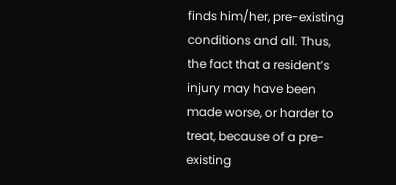finds him/her, pre-existing conditions and all. Thus, the fact that a resident’s injury may have been made worse, or harder to treat, because of a pre-existing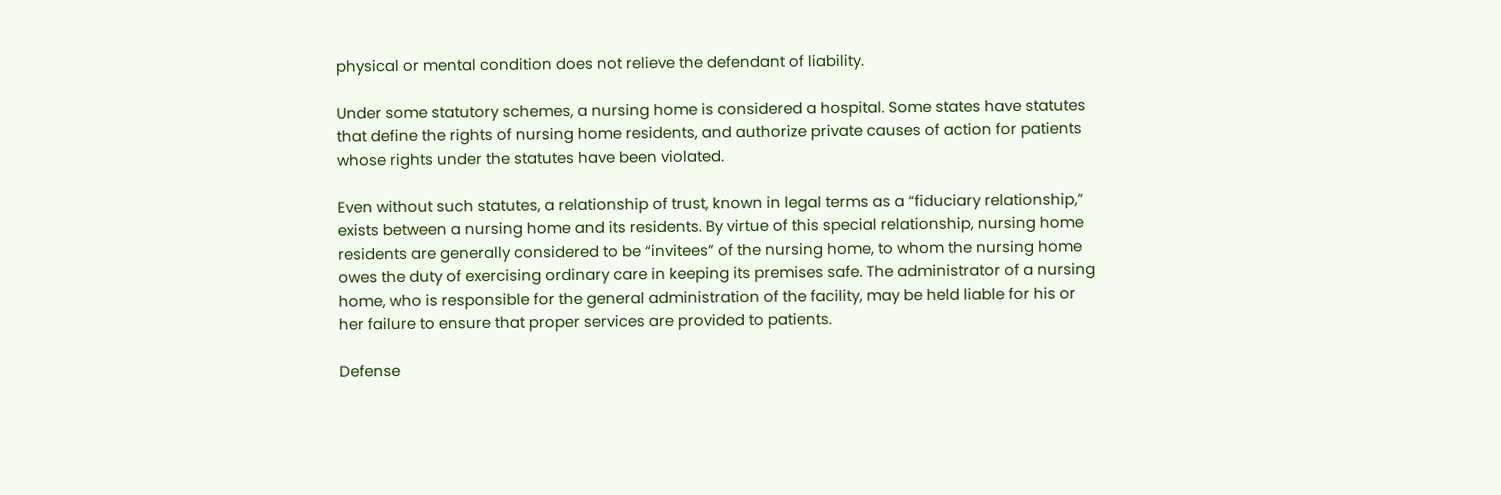physical or mental condition does not relieve the defendant of liability.

Under some statutory schemes, a nursing home is considered a hospital. Some states have statutes that define the rights of nursing home residents, and authorize private causes of action for patients whose rights under the statutes have been violated.

Even without such statutes, a relationship of trust, known in legal terms as a “fiduciary relationship,” exists between a nursing home and its residents. By virtue of this special relationship, nursing home residents are generally considered to be “invitees” of the nursing home, to whom the nursing home owes the duty of exercising ordinary care in keeping its premises safe. The administrator of a nursing home, who is responsible for the general administration of the facility, may be held liable for his or her failure to ensure that proper services are provided to patients.

Defense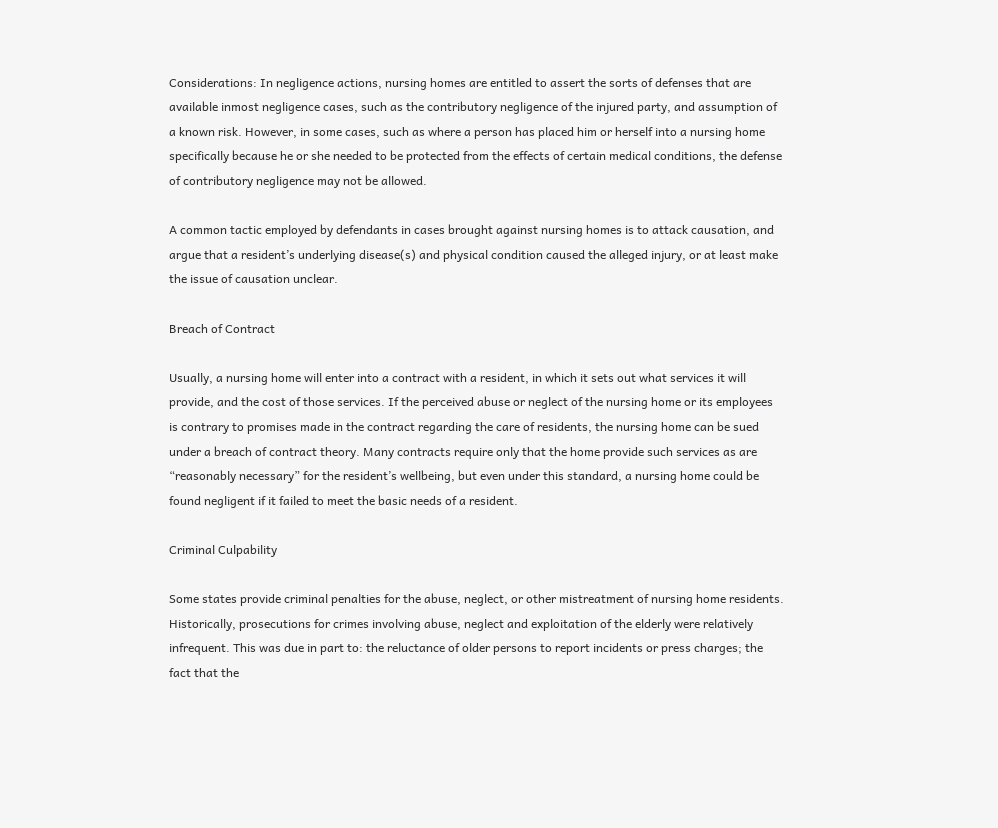Considerations: In negligence actions, nursing homes are entitled to assert the sorts of defenses that are available inmost negligence cases, such as the contributory negligence of the injured party, and assumption of a known risk. However, in some cases, such as where a person has placed him or herself into a nursing home specifically because he or she needed to be protected from the effects of certain medical conditions, the defense of contributory negligence may not be allowed.

A common tactic employed by defendants in cases brought against nursing homes is to attack causation, and argue that a resident’s underlying disease(s) and physical condition caused the alleged injury, or at least make the issue of causation unclear.

Breach of Contract

Usually, a nursing home will enter into a contract with a resident, in which it sets out what services it will provide, and the cost of those services. If the perceived abuse or neglect of the nursing home or its employees is contrary to promises made in the contract regarding the care of residents, the nursing home can be sued under a breach of contract theory. Many contracts require only that the home provide such services as are “reasonably necessary” for the resident’s wellbeing, but even under this standard, a nursing home could be found negligent if it failed to meet the basic needs of a resident.

Criminal Culpability

Some states provide criminal penalties for the abuse, neglect, or other mistreatment of nursing home residents. Historically, prosecutions for crimes involving abuse, neglect and exploitation of the elderly were relatively infrequent. This was due in part to: the reluctance of older persons to report incidents or press charges; the fact that the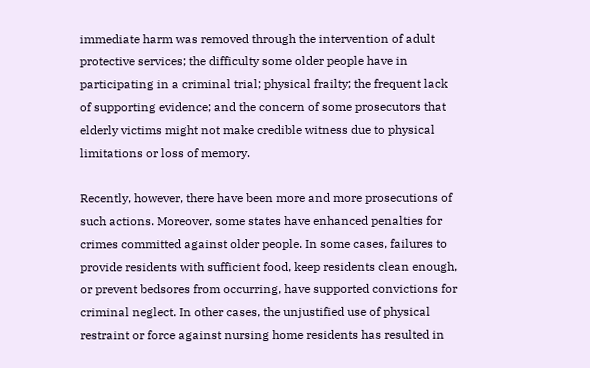immediate harm was removed through the intervention of adult protective services; the difficulty some older people have in participating in a criminal trial; physical frailty; the frequent lack of supporting evidence; and the concern of some prosecutors that elderly victims might not make credible witness due to physical limitations or loss of memory.

Recently, however, there have been more and more prosecutions of such actions. Moreover, some states have enhanced penalties for crimes committed against older people. In some cases, failures to provide residents with sufficient food, keep residents clean enough, or prevent bedsores from occurring, have supported convictions for criminal neglect. In other cases, the unjustified use of physical restraint or force against nursing home residents has resulted in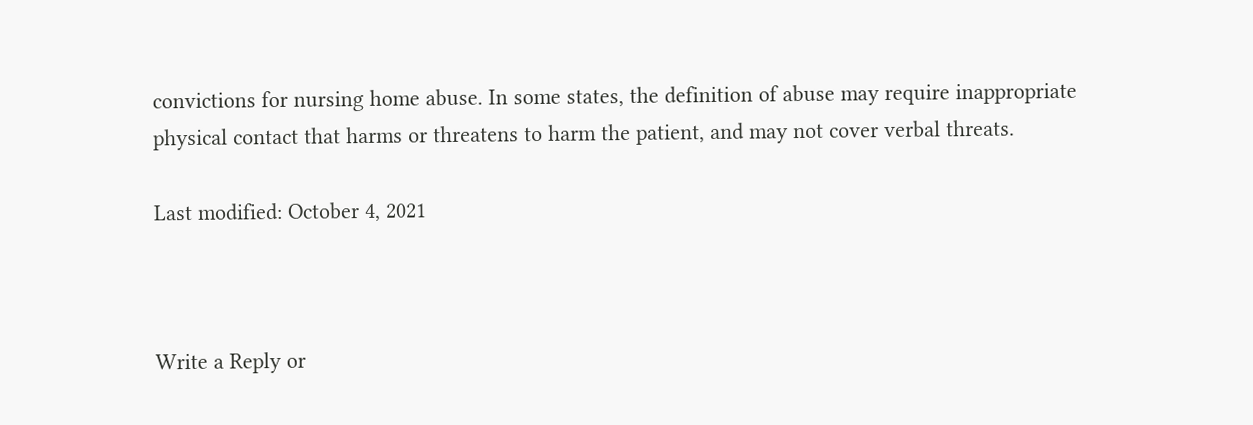convictions for nursing home abuse. In some states, the definition of abuse may require inappropriate physical contact that harms or threatens to harm the patient, and may not cover verbal threats.

Last modified: October 4, 2021



Write a Reply or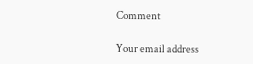Comment

Your email address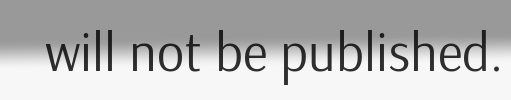will not be published.